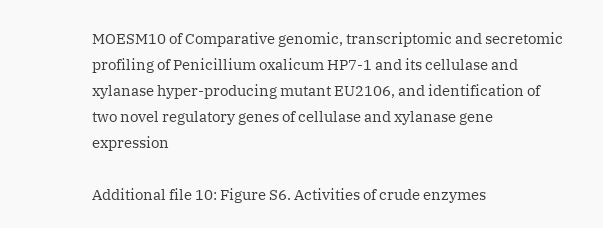MOESM10 of Comparative genomic, transcriptomic and secretomic profiling of Penicillium oxalicum HP7-1 and its cellulase and xylanase hyper-producing mutant EU2106, and identification of two novel regulatory genes of cellulase and xylanase gene expression

Additional file 10: Figure S6. Activities of crude enzymes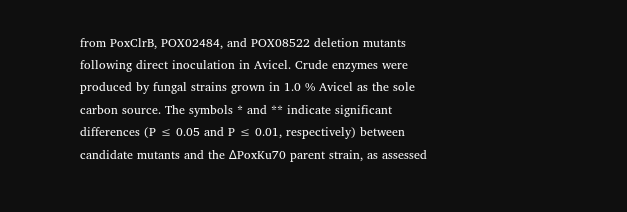from PoxClrB, POX02484, and POX08522 deletion mutants following direct inoculation in Avicel. Crude enzymes were produced by fungal strains grown in 1.0 % Avicel as the sole carbon source. The symbols * and ** indicate significant differences (P ≤ 0.05 and P ≤ 0.01, respectively) between candidate mutants and the ΔPoxKu70 parent strain, as assessed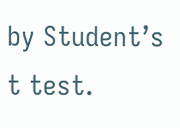by Student’s t test.